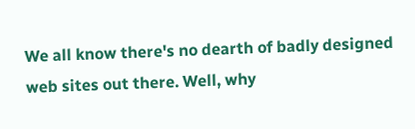We all know there's no dearth of badly designed web sites out there. Well, why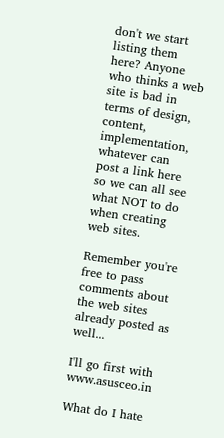don't we start listing them here? Anyone who thinks a web site is bad in terms of design, content, implementation, whatever can post a link here so we can all see what NOT to do when creating web sites.

Remember you're free to pass comments about the web sites already posted as well...

I'll go first with www.asusceo.in

What do I hate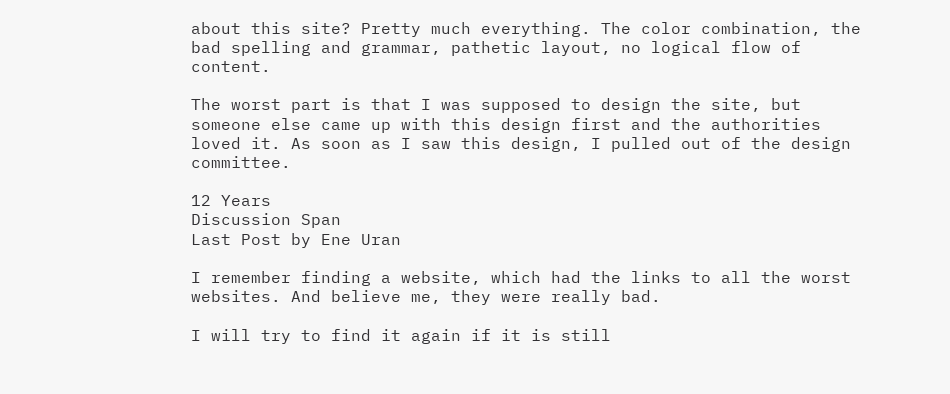about this site? Pretty much everything. The color combination, the bad spelling and grammar, pathetic layout, no logical flow of content.

The worst part is that I was supposed to design the site, but someone else came up with this design first and the authorities loved it. As soon as I saw this design, I pulled out of the design committee.

12 Years
Discussion Span
Last Post by Ene Uran

I remember finding a website, which had the links to all the worst websites. And believe me, they were really bad.

I will try to find it again if it is still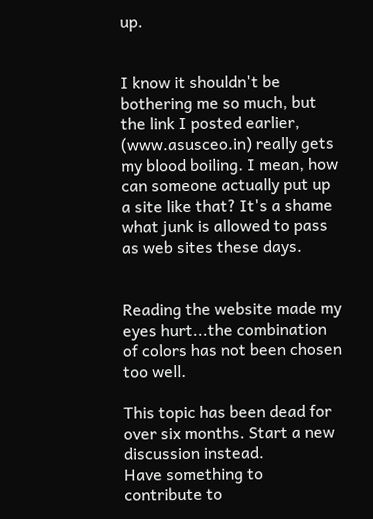up.


I know it shouldn't be bothering me so much, but the link I posted earlier, (www.asusceo.in) really gets my blood boiling. I mean, how can someone actually put up a site like that? It's a shame what junk is allowed to pass as web sites these days.


Reading the website made my eyes hurt...the combination of colors has not been chosen too well.

This topic has been dead for over six months. Start a new discussion instead.
Have something to contribute to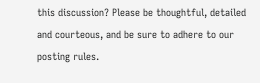this discussion? Please be thoughtful, detailed and courteous, and be sure to adhere to our posting rules.